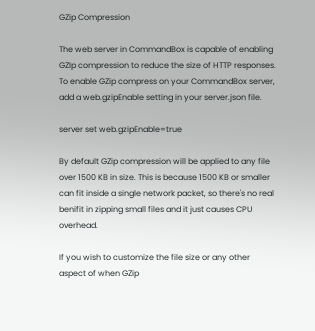GZip Compression

The web server in CommandBox is capable of enabling GZIp compression to reduce the size of HTTP responses. To enable GZip compress on your CommandBox server, add a web.gzipEnable setting in your server.json file.

server set web.gzipEnable=true

By default GZip compression will be applied to any file over 1500 KB in size. This is because 1500 KB or smaller can fit inside a single network packet, so there's no real benifit in zipping small files and it just causes CPU overhead.

If you wish to customize the file size or any other aspect of when GZip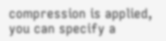compression is applied, you can specify a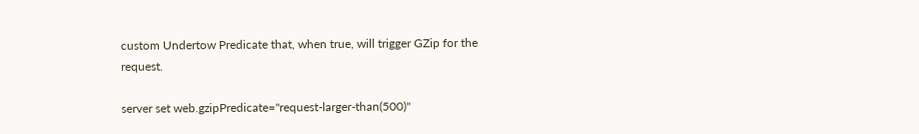custom Undertow Predicate that, when true, will trigger GZip for the request.

server set web.gzipPredicate="request-larger-than(500)"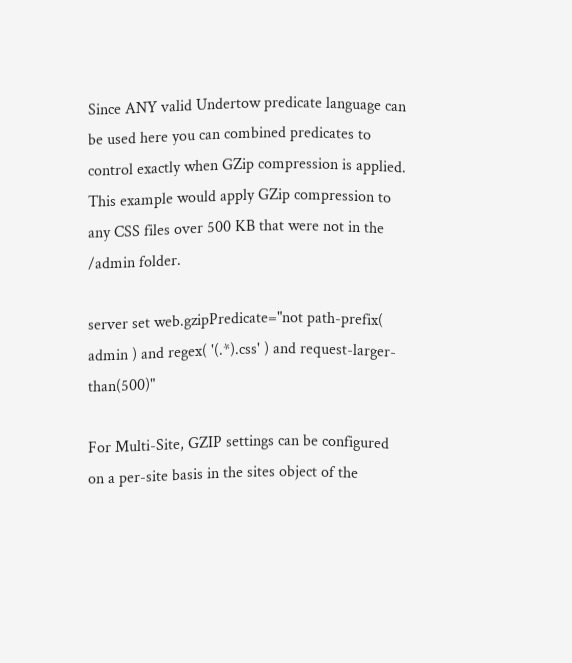Since ANY valid Undertow predicate language can be used here you can combined predicates to control exactly when GZip compression is applied. This example would apply GZip compression to any CSS files over 500 KB that were not in the /admin folder.

server set web.gzipPredicate="not path-prefix( admin ) and regex( '(.*).css' ) and request-larger-than(500)"

For Multi-Site, GZIP settings can be configured on a per-site basis in the sites object of the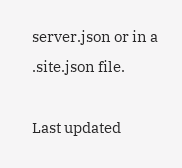server.json or in a .site.json file.

Last updated